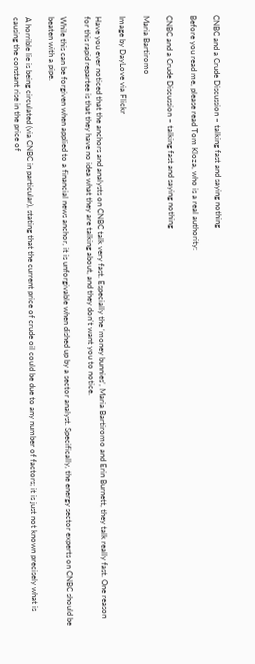CNBC and a Crude Discussion – talking fast and saying nothing

Before you read me, please read Tom Kloza, who is a real authority:

CNBC and a Crude Discussion – talking fast and saying nothing

Maria Bartiromo

Image by DayLove via Flickr

Have you ever noticed that the anchors and analysts on CNBC talk very fast. Especially the ‘money bunnies’, Maria Bartiromo and Erin Burnett, they talk really fast. One reason for this rapid repartee is that they have no idea what they are talking about, and they don’t want you to notice.

While this can be forgiven when applied to a financial news anchor, it is unforgivable when dished up by a sector analyst. Specifically, the energy sector experts on CNBC should be beaten with a pipe.

A horrible lie is being circulated (via CNBC in particular), stating that the current price of crude oil could be due to any number of factors; it is just not known precisely what is causing the constant rise in the price of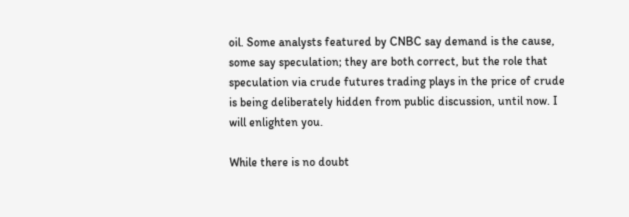oil. Some analysts featured by CNBC say demand is the cause, some say speculation; they are both correct, but the role that speculation via crude futures trading plays in the price of crude is being deliberately hidden from public discussion, until now. I will enlighten you.

While there is no doubt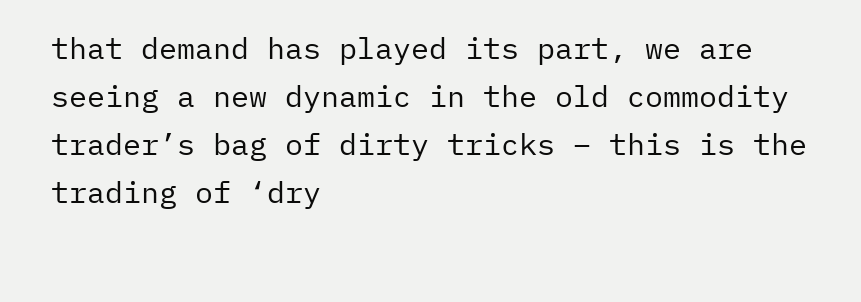that demand has played its part, we are seeing a new dynamic in the old commodity trader’s bag of dirty tricks – this is the trading of ‘dry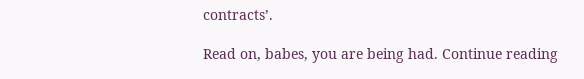contracts’.

Read on, babes, you are being had. Continue reading